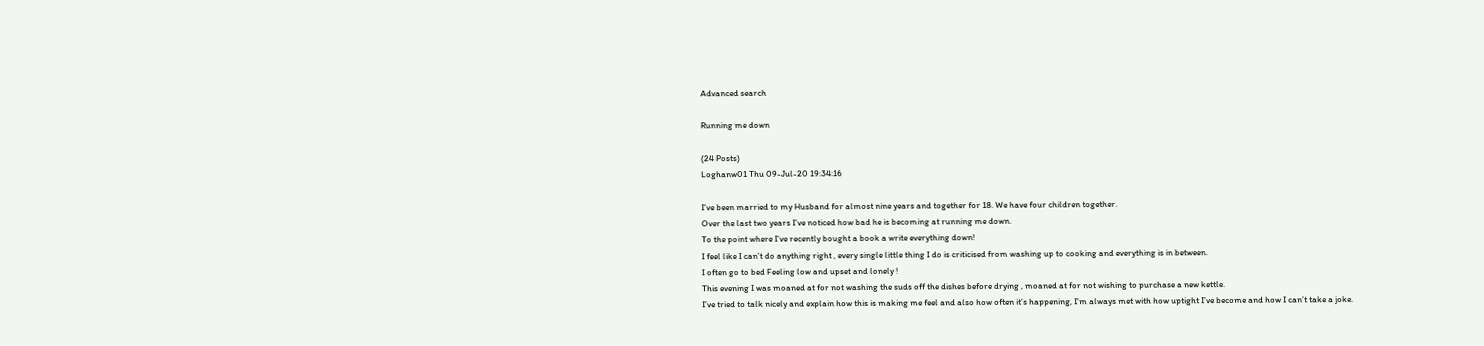Advanced search

Running me down

(24 Posts)
Loghanw01 Thu 09-Jul-20 19:34:16

I’ve been married to my Husband for almost nine years and together for 18. We have four children together.
Over the last two years I’ve noticed how bad he is becoming at running me down.
To the point where I’ve recently bought a book a write everything down!
I feel like I can’t do anything right , every single little thing I do is criticised from washing up to cooking and everything is in between.
I often go to bed Feeling low and upset and lonely !
This evening I was moaned at for not washing the suds off the dishes before drying , moaned at for not wishing to purchase a new kettle.
I’ve tried to talk nicely and explain how this is making me feel and also how often it’s happening, I’m always met with how uptight I’ve become and how I can’t take a joke.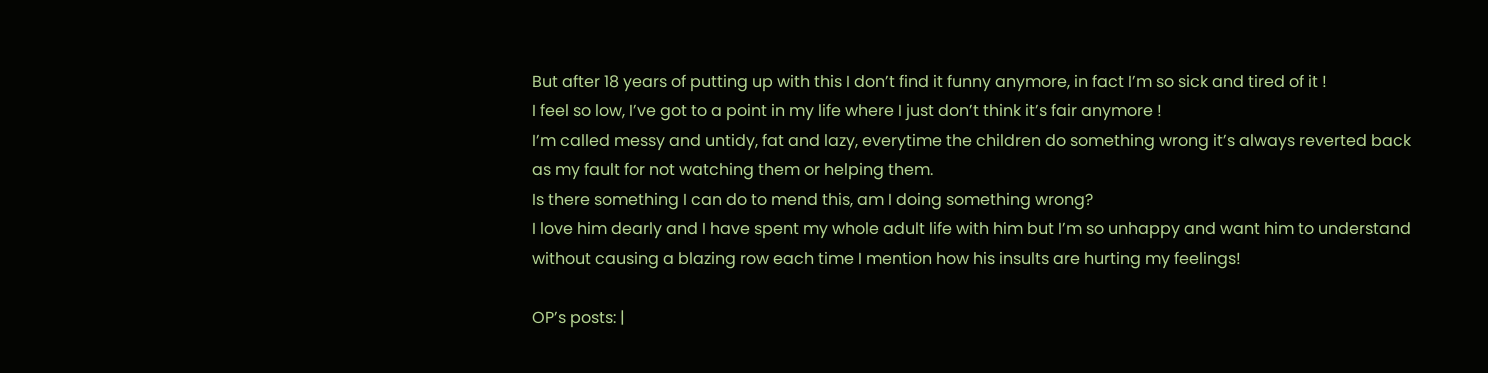But after 18 years of putting up with this I don’t find it funny anymore, in fact I’m so sick and tired of it !
I feel so low, I’ve got to a point in my life where I just don’t think it’s fair anymore !
I’m called messy and untidy, fat and lazy, everytime the children do something wrong it’s always reverted back as my fault for not watching them or helping them.
Is there something I can do to mend this, am I doing something wrong?
I love him dearly and I have spent my whole adult life with him but I’m so unhappy and want him to understand without causing a blazing row each time I mention how his insults are hurting my feelings!

OP’s posts: |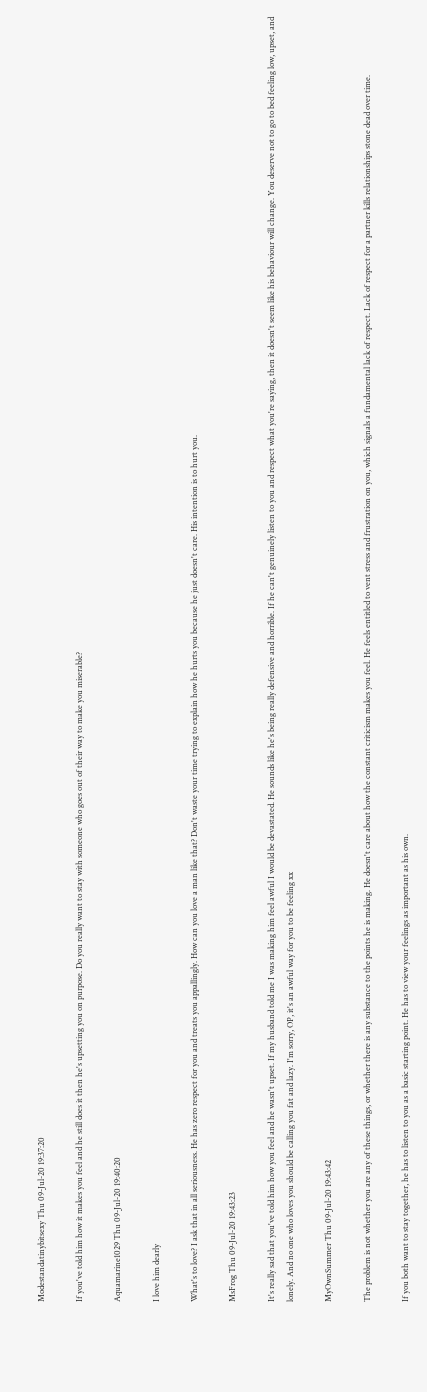Modestandatinybitsexy Thu 09-Jul-20 19:37:20

If you've told him how it makes you feel and he still does it then he's upsetting you on purpose. Do you really want to stay with someone who goes out of their way to make you miserable?

Aquamarine1029 Thu 09-Jul-20 19:40:20

I love him dearly

What's to love? I ask that in all seriousness. He has zero respect for you and treats you appallingly. How can you love a man like that? Don't waste your time trying to explain how he hurts you because he just doesn't care. His intention is to hurt you.

MsFrog Thu 09-Jul-20 19:43:23

It's really sad that you've told him how you feel and he wasn't upset. If my husband told me I was making him feel awful I would be devastated. He sounds like he's being really defensive and horrible. If he can't genuinely listen to you and respect what you're saying, then it doesn't seem like his behaviour will change. You deserve not to go to bed feeling low, upset, and lonely. And no one who loves you should be calling you fat and lazy. I'm sorry, OP, it's an awful way for you to be feeling xx

MyOwnSummer Thu 09-Jul-20 19:43:42

The problem is not whether you are any of these things, or whether there is any substance to the points he is making. He doesn't care about how the constant criticism makes you feel. He feels entitled to vent stress and frustration on you, which signals a fundamental lack of respect. Lack of respect for a partner kills relationships stone dead over time.

If you both want to stay together, he has to listen to you as a basic starting point. He has to view your feelings as important as his own.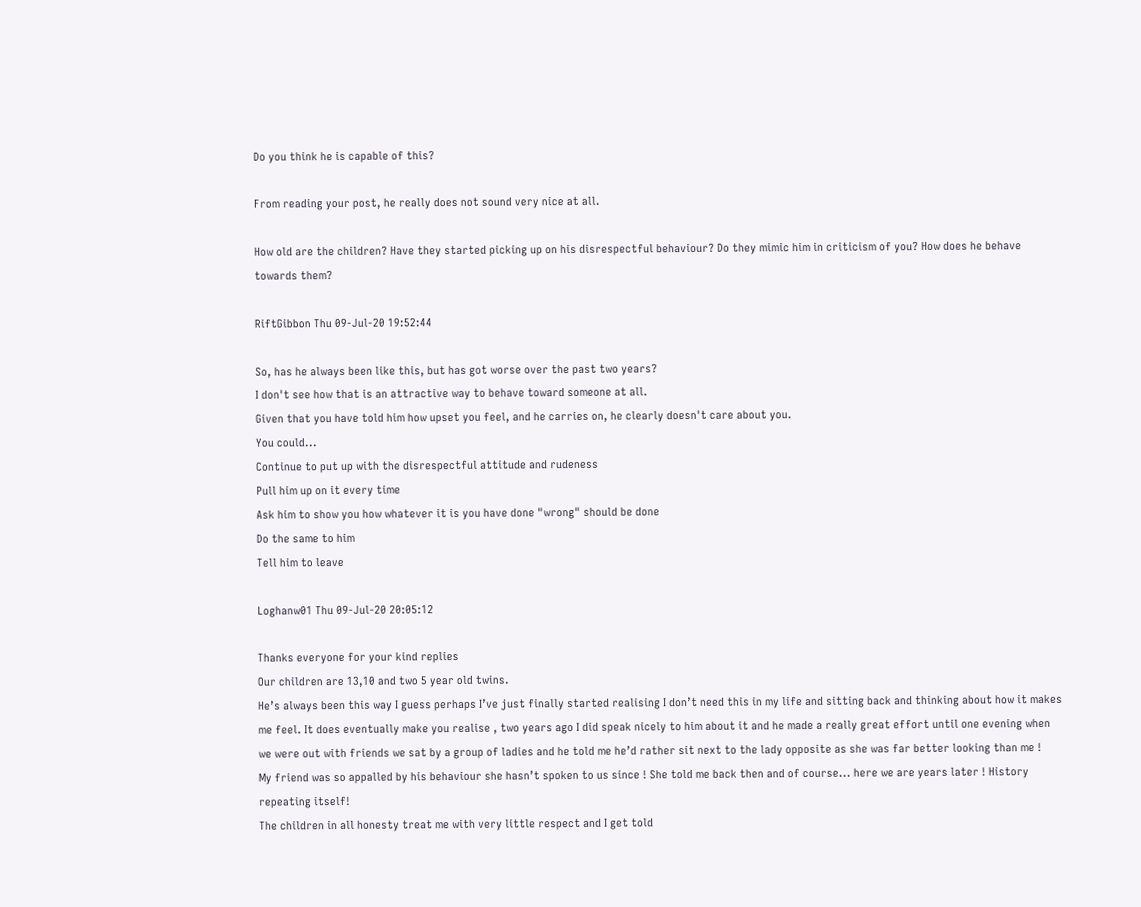Do you think he is capable of this?

From reading your post, he really does not sound very nice at all.

How old are the children? Have they started picking up on his disrespectful behaviour? Do they mimic him in criticism of you? How does he behave towards them?

RiftGibbon Thu 09-Jul-20 19:52:44

So, has he always been like this, but has got worse over the past two years?
I don't see how that is an attractive way to behave toward someone at all.
Given that you have told him how upset you feel, and he carries on, he clearly doesn't care about you.
You could...
Continue to put up with the disrespectful attitude and rudeness
Pull him up on it every time
Ask him to show you how whatever it is you have done "wrong" should be done
Do the same to him
Tell him to leave

Loghanw01 Thu 09-Jul-20 20:05:12

Thanks everyone for your kind replies
Our children are 13,10 and two 5 year old twins.
He’s always been this way I guess perhaps I’ve just finally started realising I don’t need this in my life and sitting back and thinking about how it makes me feel. It does eventually make you realise , two years ago I did speak nicely to him about it and he made a really great effort until one evening when we were out with friends we sat by a group of ladies and he told me he’d rather sit next to the lady opposite as she was far better looking than me !
My friend was so appalled by his behaviour she hasn’t spoken to us since ! She told me back then and of course... here we are years later ! History repeating itself!
The children in all honesty treat me with very little respect and I get told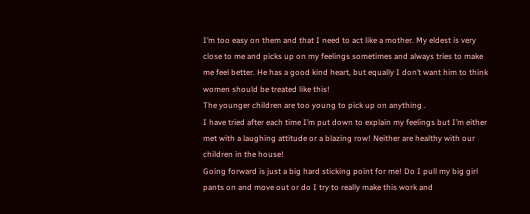I’m too easy on them and that I need to act like a mother. My eldest is very close to me and picks up on my feelings sometimes and always tries to make me feel better. He has a good kind heart, but equally I don’t want him to think women should be treated like this!
The younger children are too young to pick up on anything .
I have tried after each time I’m put down to explain my feelings but I’m either met with a laughing attitude or a blazing row! Neither are healthy with our children in the house!
Going forward is just a big hard sticking point for me! Do I pull my big girl pants on and move out or do I try to really make this work and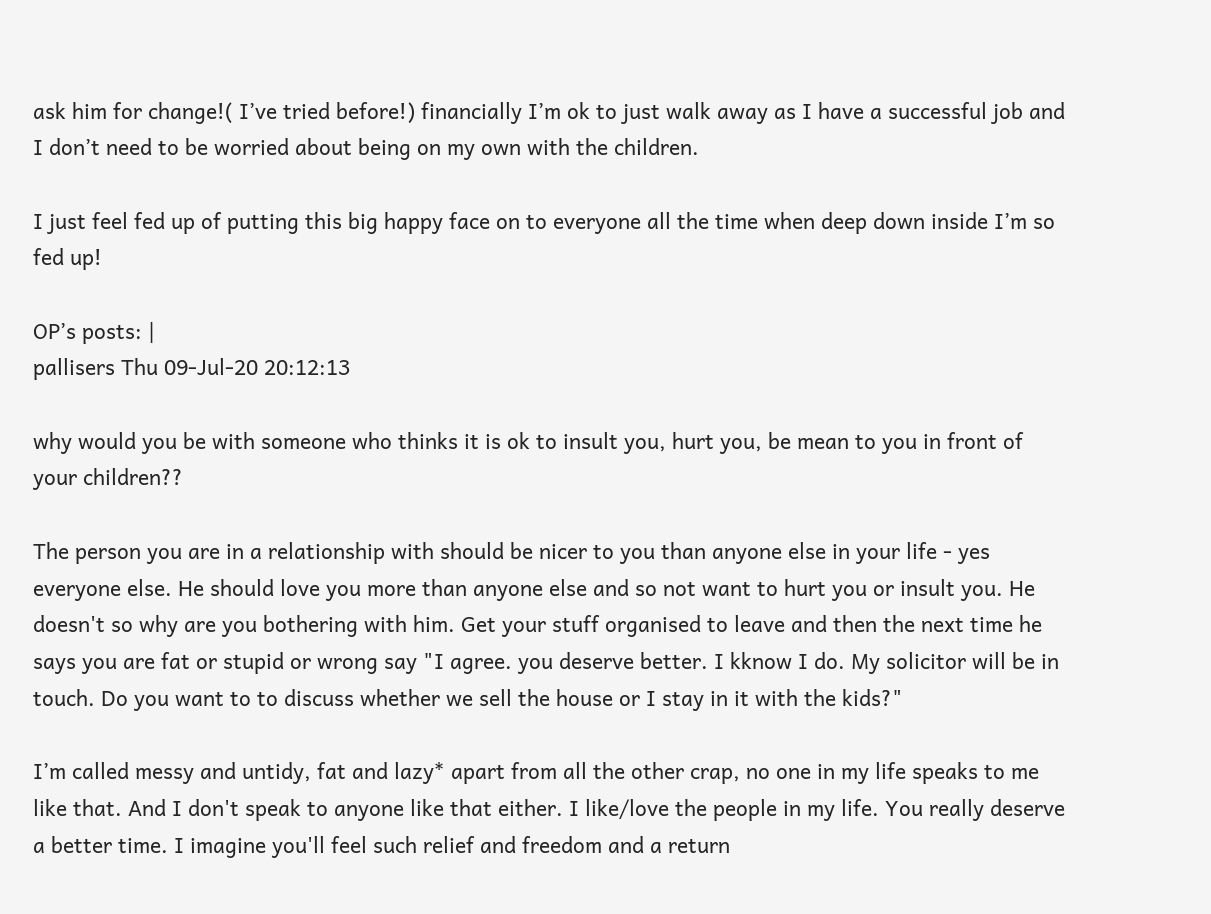ask him for change!( I’ve tried before!) financially I’m ok to just walk away as I have a successful job and I don’t need to be worried about being on my own with the children.

I just feel fed up of putting this big happy face on to everyone all the time when deep down inside I’m so fed up!

OP’s posts: |
pallisers Thu 09-Jul-20 20:12:13

why would you be with someone who thinks it is ok to insult you, hurt you, be mean to you in front of your children??

The person you are in a relationship with should be nicer to you than anyone else in your life - yes everyone else. He should love you more than anyone else and so not want to hurt you or insult you. He doesn't so why are you bothering with him. Get your stuff organised to leave and then the next time he says you are fat or stupid or wrong say "I agree. you deserve better. I kknow I do. My solicitor will be in touch. Do you want to to discuss whether we sell the house or I stay in it with the kids?"

I’m called messy and untidy, fat and lazy* apart from all the other crap, no one in my life speaks to me like that. And I don't speak to anyone like that either. I like/love the people in my life. You really deserve a better time. I imagine you'll feel such relief and freedom and a return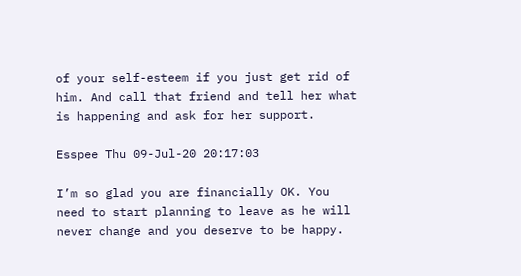of your self-esteem if you just get rid of him. And call that friend and tell her what is happening and ask for her support.

Esspee Thu 09-Jul-20 20:17:03

I’m so glad you are financially OK. You need to start planning to leave as he will never change and you deserve to be happy.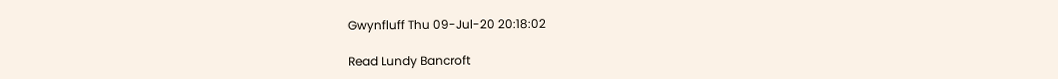Gwynfluff Thu 09-Jul-20 20:18:02

Read Lundy Bancroft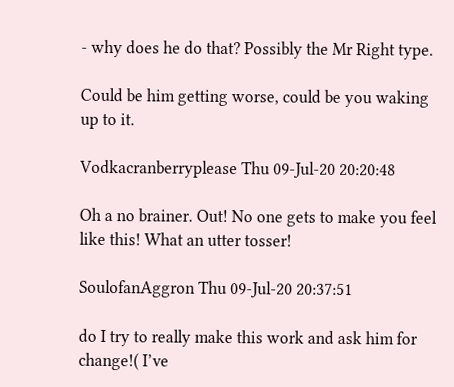- why does he do that? Possibly the Mr Right type.

Could be him getting worse, could be you waking up to it.

Vodkacranberryplease Thu 09-Jul-20 20:20:48

Oh a no brainer. Out! No one gets to make you feel like this! What an utter tosser!

SoulofanAggron Thu 09-Jul-20 20:37:51

do I try to really make this work and ask him for change!( I’ve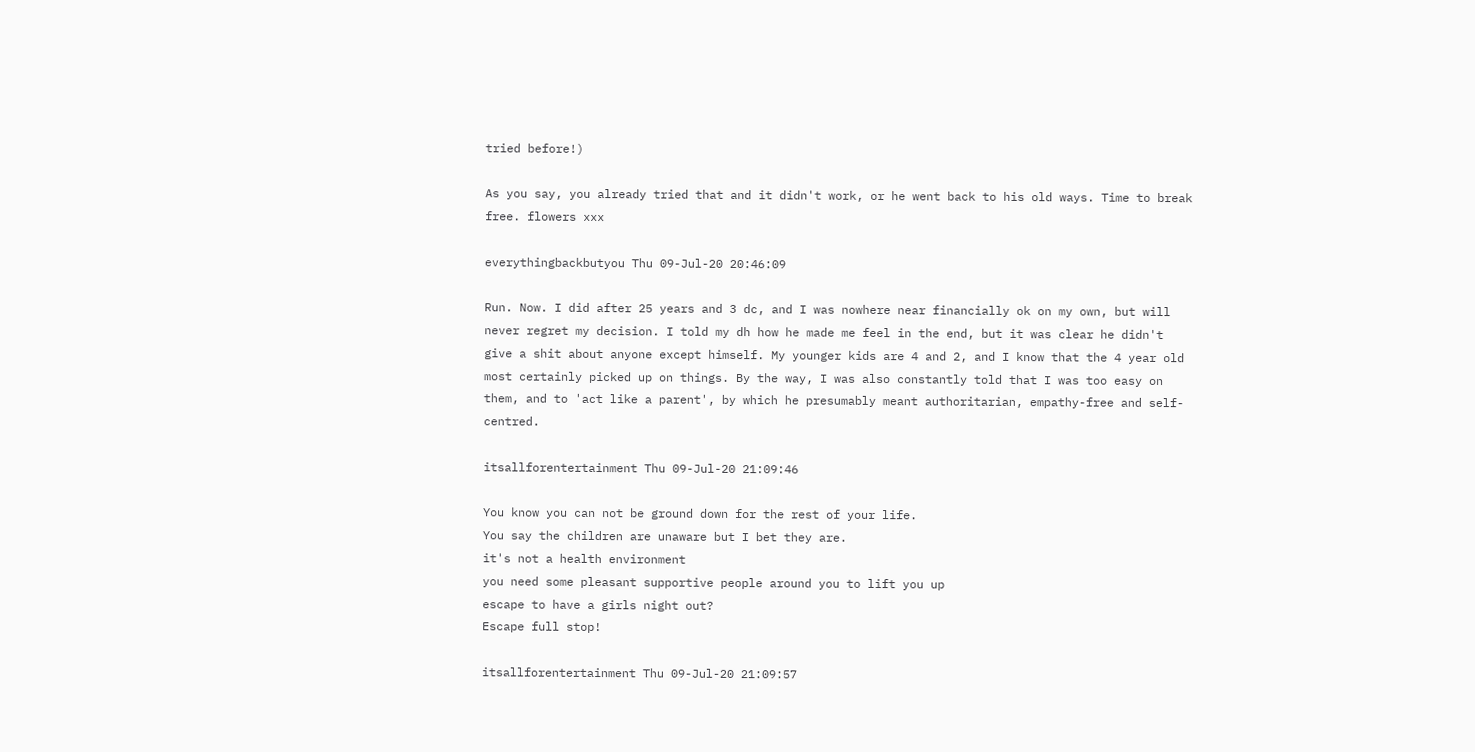tried before!)

As you say, you already tried that and it didn't work, or he went back to his old ways. Time to break free. flowers xxx

everythingbackbutyou Thu 09-Jul-20 20:46:09

Run. Now. I did after 25 years and 3 dc, and I was nowhere near financially ok on my own, but will never regret my decision. I told my dh how he made me feel in the end, but it was clear he didn't give a shit about anyone except himself. My younger kids are 4 and 2, and I know that the 4 year old most certainly picked up on things. By the way, I was also constantly told that I was too easy on them, and to 'act like a parent', by which he presumably meant authoritarian, empathy-free and self-centred.

itsallforentertainment Thu 09-Jul-20 21:09:46

You know you can not be ground down for the rest of your life.
You say the children are unaware but I bet they are.
it's not a health environment
you need some pleasant supportive people around you to lift you up
escape to have a girls night out?
Escape full stop!

itsallforentertainment Thu 09-Jul-20 21:09:57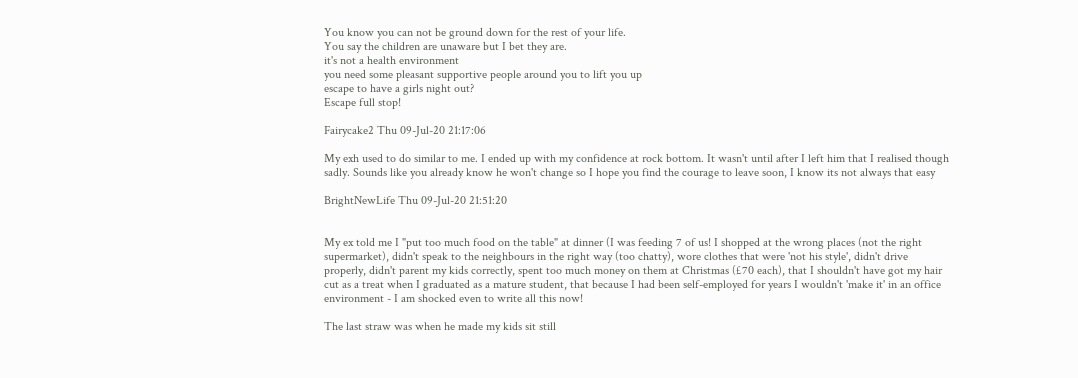You know you can not be ground down for the rest of your life.
You say the children are unaware but I bet they are.
it's not a health environment
you need some pleasant supportive people around you to lift you up
escape to have a girls night out?
Escape full stop!

Fairycake2 Thu 09-Jul-20 21:17:06

My exh used to do similar to me. I ended up with my confidence at rock bottom. It wasn't until after I left him that I realised though sadly. Sounds like you already know he won't change so I hope you find the courage to leave soon, I know its not always that easy

BrightNewLife Thu 09-Jul-20 21:51:20


My ex told me I "put too much food on the table" at dinner (I was feeding 7 of us! I shopped at the wrong places (not the right supermarket), didn't speak to the neighbours in the right way (too chatty), wore clothes that were 'not his style', didn't drive properly, didn't parent my kids correctly, spent too much money on them at Christmas (£70 each), that I shouldn't have got my hair cut as a treat when I graduated as a mature student, that because I had been self-employed for years I wouldn't 'make it' in an office environment - I am shocked even to write all this now!

The last straw was when he made my kids sit still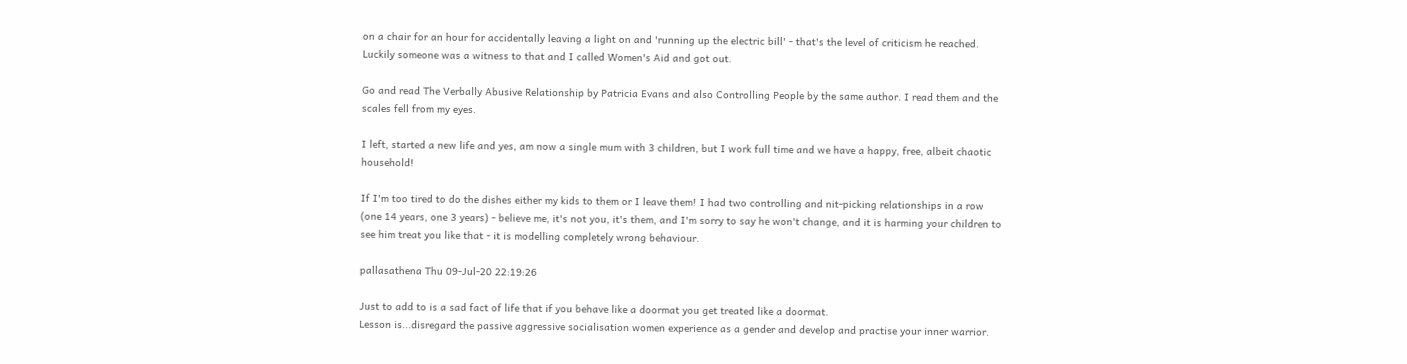on a chair for an hour for accidentally leaving a light on and 'running up the electric bill' - that's the level of criticism he reached. Luckily someone was a witness to that and I called Women's Aid and got out.

Go and read The Verbally Abusive Relationship by Patricia Evans and also Controlling People by the same author. I read them and the scales fell from my eyes.

I left, started a new life and yes, am now a single mum with 3 children, but I work full time and we have a happy, free, albeit chaotic household!

If I'm too tired to do the dishes either my kids to them or I leave them! I had two controlling and nit-picking relationships in a row (one 14 years, one 3 years) - believe me, it's not you, it's them, and I'm sorry to say he won't change, and it is harming your children to see him treat you like that - it is modelling completely wrong behaviour.

pallasathena Thu 09-Jul-20 22:19:26

Just to add to is a sad fact of life that if you behave like a doormat you get treated like a doormat.
Lesson is...disregard the passive aggressive socialisation women experience as a gender and develop and practise your inner warrior.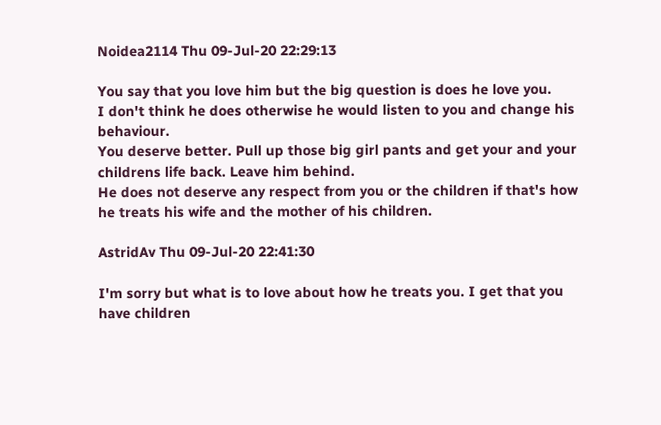Noidea2114 Thu 09-Jul-20 22:29:13

You say that you love him but the big question is does he love you.
I don't think he does otherwise he would listen to you and change his behaviour.
You deserve better. Pull up those big girl pants and get your and your childrens life back. Leave him behind.
He does not deserve any respect from you or the children if that's how he treats his wife and the mother of his children.

AstridAv Thu 09-Jul-20 22:41:30

I'm sorry but what is to love about how he treats you. I get that you have children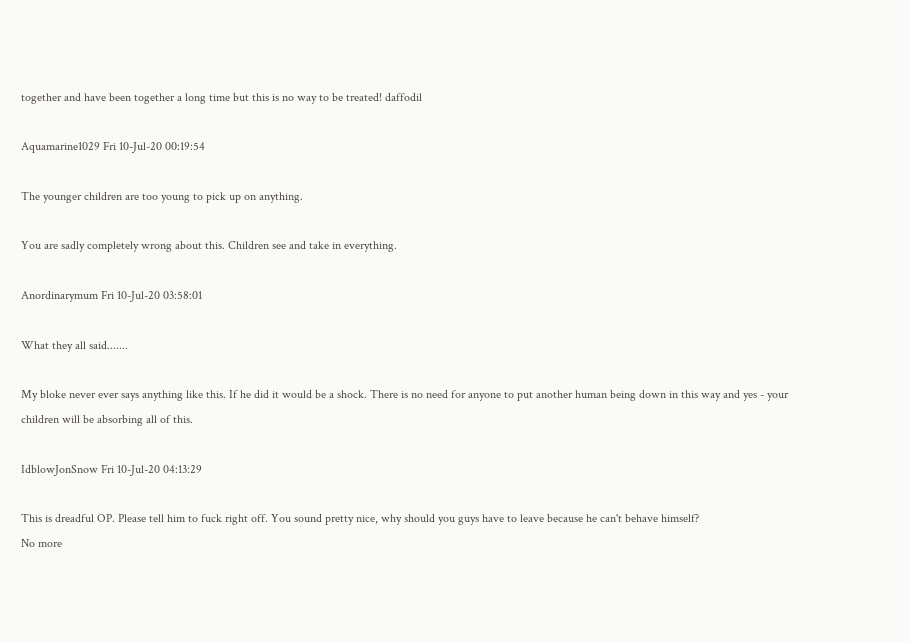together and have been together a long time but this is no way to be treated! daffodil

Aquamarine1029 Fri 10-Jul-20 00:19:54

The younger children are too young to pick up on anything.

You are sadly completely wrong about this. Children see and take in everything.

Anordinarymum Fri 10-Jul-20 03:58:01

What they all said.......

My bloke never ever says anything like this. If he did it would be a shock. There is no need for anyone to put another human being down in this way and yes - your children will be absorbing all of this.

IdblowJonSnow Fri 10-Jul-20 04:13:29

This is dreadful OP. Please tell him to fuck right off. You sound pretty nice, why should you guys have to leave because he can't behave himself?
No more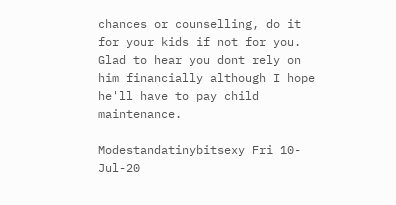chances or counselling, do it for your kids if not for you.
Glad to hear you dont rely on him financially although I hope he'll have to pay child maintenance.

Modestandatinybitsexy Fri 10-Jul-20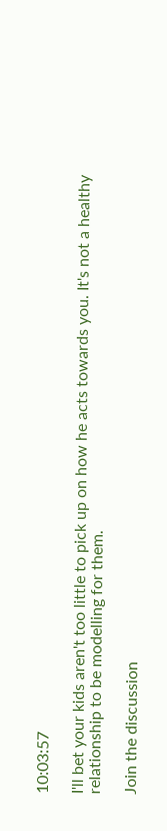10:03:57

I'll bet your kids aren't too little to pick up on how he acts towards you. It's not a healthy relationship to be modelling for them.

Join the discussion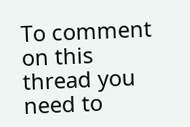To comment on this thread you need to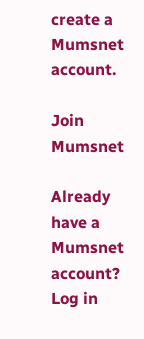create a Mumsnet account.

Join Mumsnet

Already have a Mumsnet account? Log in